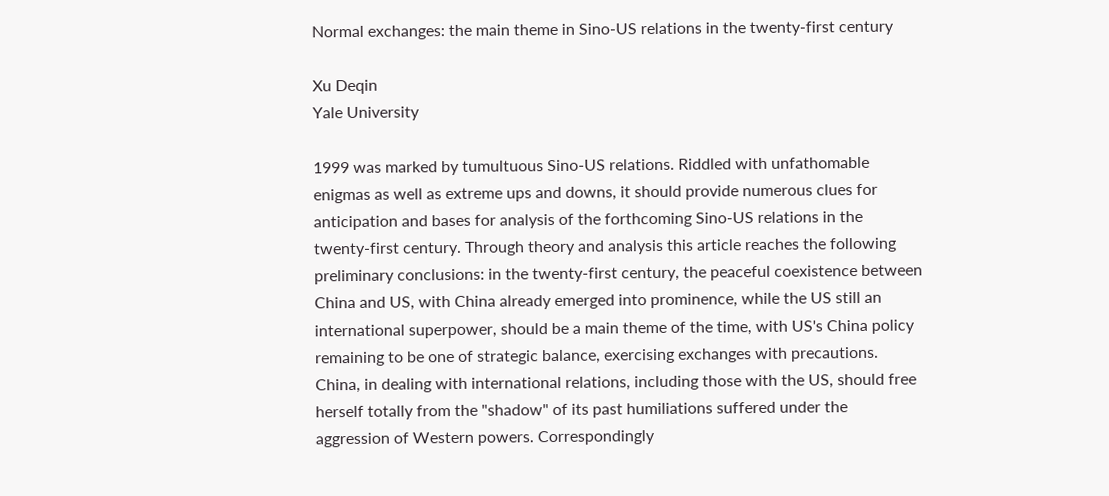Normal exchanges: the main theme in Sino-US relations in the twenty-first century

Xu Deqin
Yale University

1999 was marked by tumultuous Sino-US relations. Riddled with unfathomable enigmas as well as extreme ups and downs, it should provide numerous clues for anticipation and bases for analysis of the forthcoming Sino-US relations in the twenty-first century. Through theory and analysis this article reaches the following preliminary conclusions: in the twenty-first century, the peaceful coexistence between China and US, with China already emerged into prominence, while the US still an international superpower, should be a main theme of the time, with US's China policy remaining to be one of strategic balance, exercising exchanges with precautions. China, in dealing with international relations, including those with the US, should free herself totally from the "shadow" of its past humiliations suffered under the aggression of Western powers. Correspondingly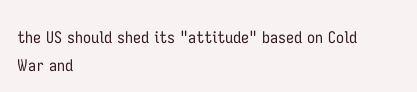the US should shed its "attitude" based on Cold War and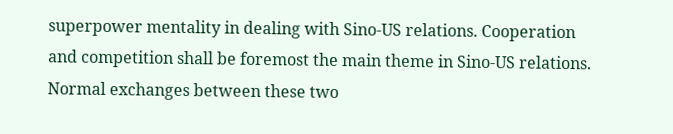superpower mentality in dealing with Sino-US relations. Cooperation and competition shall be foremost the main theme in Sino-US relations. Normal exchanges between these two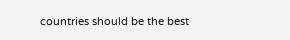countries should be the best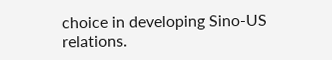choice in developing Sino-US relations.